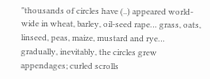"thousands of circles have (..) appeared world-wide in wheat, barley, oil-seed rape… grass, oats, linseed, peas, maize, mustard and rye… gradually, inevitably, the circles grew appendages; curled scrolls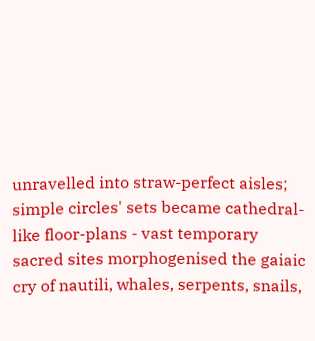unravelled into straw-perfect aisles; simple circles' sets became cathedral-like floor-plans - vast temporary sacred sites morphogenised the gaiaic cry of nautili, whales, serpents, snails,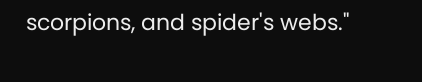scorpions, and spider's webs."